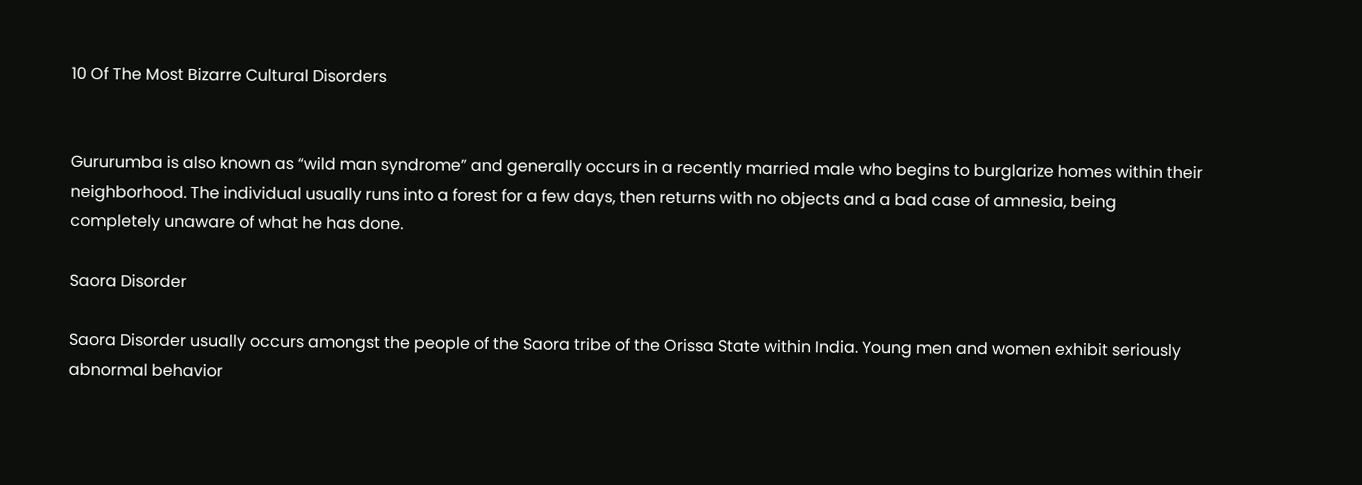10 Of The Most Bizarre Cultural Disorders


Gururumba is also known as “wild man syndrome” and generally occurs in a recently married male who begins to burglarize homes within their neighborhood. The individual usually runs into a forest for a few days, then returns with no objects and a bad case of amnesia, being completely unaware of what he has done.

Saora Disorder

Saora Disorder usually occurs amongst the people of the Saora tribe of the Orissa State within India. Young men and women exhibit seriously abnormal behavior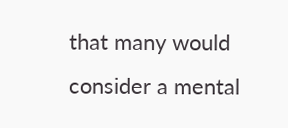that many would consider a mental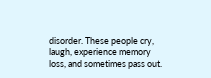disorder. These people cry, laugh, experience memory loss, and sometimes pass out.